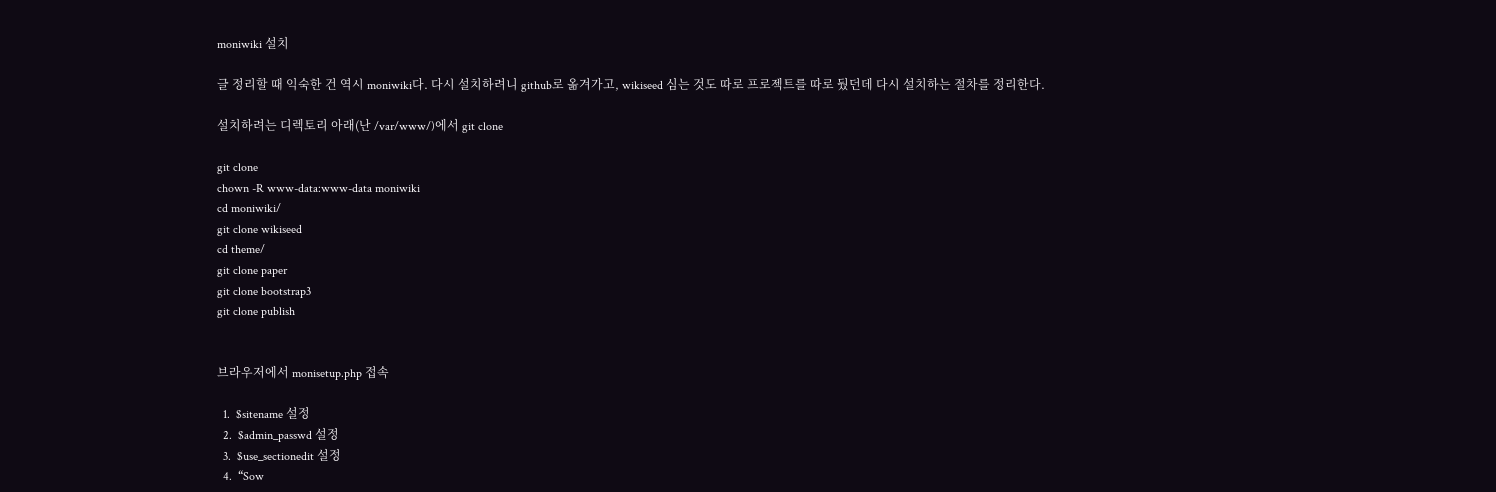moniwiki 설치

글 정리할 때 익숙한 건 역시 moniwiki다. 다시 설치하려니 github로 옮겨가고, wikiseed 심는 것도 따로 프로젝트를 따로 뒀던데 다시 설치하는 절차를 정리한다.

설치하려는 디렉토리 아래(난 /var/www/)에서 git clone

git clone
chown -R www-data:www-data moniwiki
cd moniwiki/
git clone wikiseed
cd theme/
git clone paper
git clone bootstrap3
git clone publish


브라우저에서 monisetup.php 접속

  1.  $sitename 설정
  2.  $admin_passwd 설정
  3.  $use_sectionedit 설정
  4.  “Sow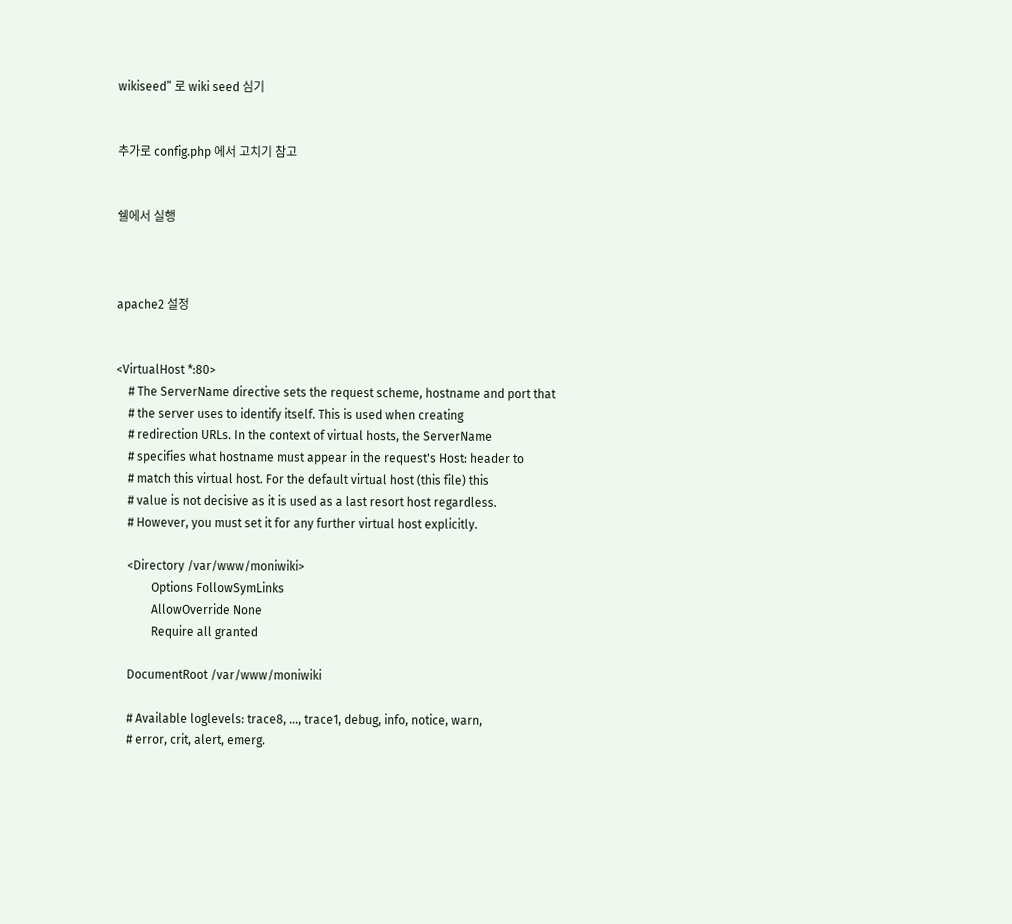wikiseed” 로 wiki seed 심기


추가로 config.php 에서 고치기 참고


쉘에서 실행



apache2 설정


<VirtualHost *:80>
    # The ServerName directive sets the request scheme, hostname and port that
    # the server uses to identify itself. This is used when creating
    # redirection URLs. In the context of virtual hosts, the ServerName
    # specifies what hostname must appear in the request's Host: header to
    # match this virtual host. For the default virtual host (this file) this
    # value is not decisive as it is used as a last resort host regardless.
    # However, you must set it for any further virtual host explicitly.

    <Directory /var/www/moniwiki>
            Options FollowSymLinks
            AllowOverride None
            Require all granted

    DocumentRoot /var/www/moniwiki

    # Available loglevels: trace8, ..., trace1, debug, info, notice, warn,
    # error, crit, alert, emerg.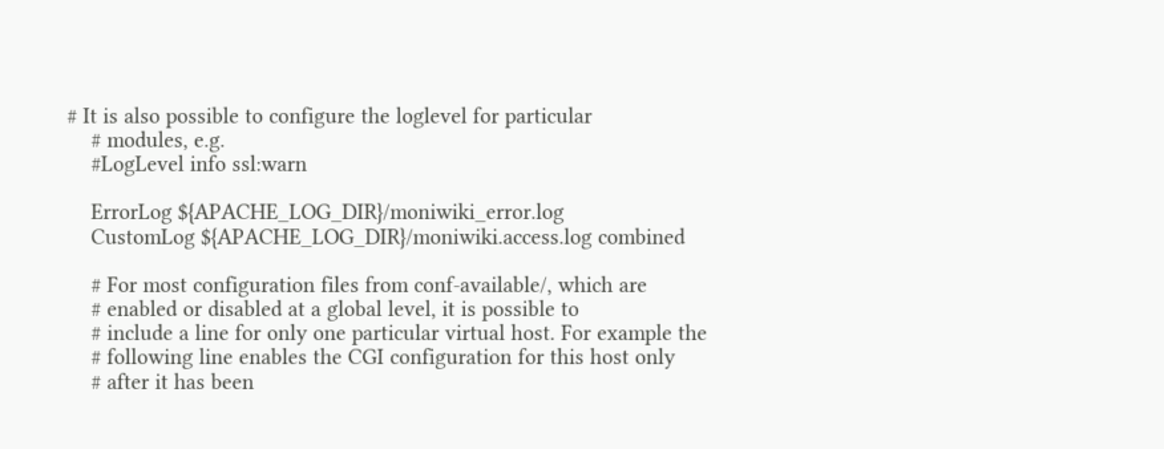# It is also possible to configure the loglevel for particular
    # modules, e.g.
    #LogLevel info ssl:warn

    ErrorLog ${APACHE_LOG_DIR}/moniwiki_error.log
    CustomLog ${APACHE_LOG_DIR}/moniwiki.access.log combined

    # For most configuration files from conf-available/, which are
    # enabled or disabled at a global level, it is possible to
    # include a line for only one particular virtual host. For example the
    # following line enables the CGI configuration for this host only
    # after it has been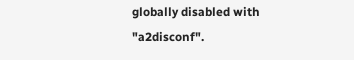globally disabled with "a2disconf".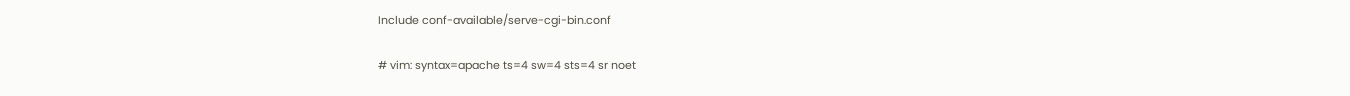Include conf-available/serve-cgi-bin.conf

# vim: syntax=apache ts=4 sw=4 sts=4 sr noet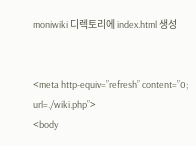moniwiki 디렉토리에 index.html 생성


<meta http-equiv=”refresh” content=”0; url=./wiki.php”>
<body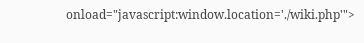onload="javascript:window.location='./wiki.php'">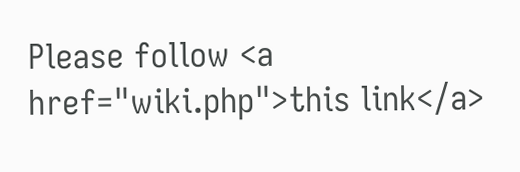Please follow <a href="wiki.php">this link</a>